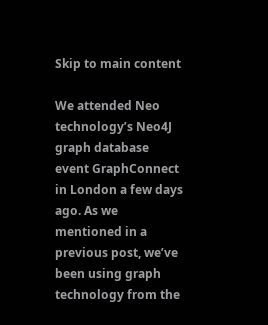Skip to main content

We attended Neo technology’s Neo4J graph database event GraphConnect in London a few days ago. As we mentioned in a previous post, we’ve been using graph technology from the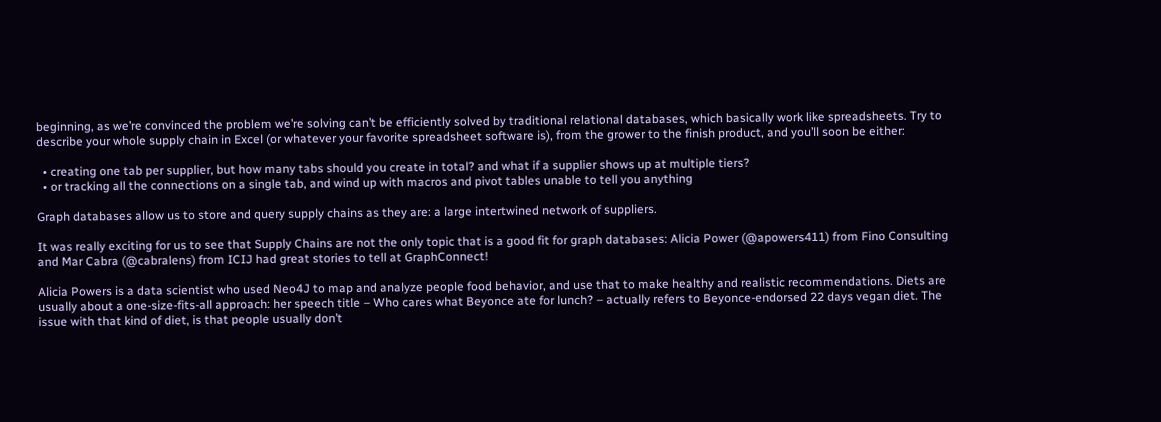beginning, as we’re convinced the problem we’re solving can’t be efficiently solved by traditional relational databases, which basically work like spreadsheets. Try to describe your whole supply chain in Excel (or whatever your favorite spreadsheet software is), from the grower to the finish product, and you’ll soon be either:

  • creating one tab per supplier, but how many tabs should you create in total? and what if a supplier shows up at multiple tiers?
  • or tracking all the connections on a single tab, and wind up with macros and pivot tables unable to tell you anything

Graph databases allow us to store and query supply chains as they are: a large intertwined network of suppliers.

It was really exciting for us to see that Supply Chains are not the only topic that is a good fit for graph databases: Alicia Power (@apowers411) from Fino Consulting and Mar Cabra (@cabralens) from ICIJ had great stories to tell at GraphConnect!

Alicia Powers is a data scientist who used Neo4J to map and analyze people food behavior, and use that to make healthy and realistic recommendations. Diets are usually about a one-size-fits-all approach: her speech title – Who cares what Beyonce ate for lunch? – actually refers to Beyonce-endorsed 22 days vegan diet. The issue with that kind of diet, is that people usually don’t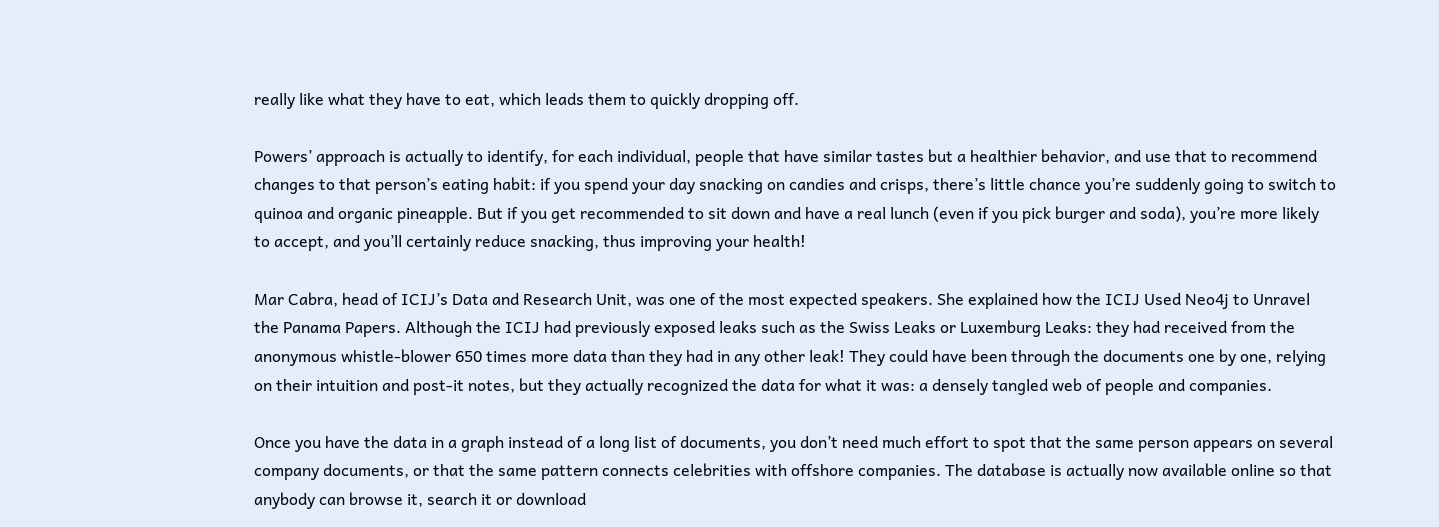really like what they have to eat, which leads them to quickly dropping off.

Powers’ approach is actually to identify, for each individual, people that have similar tastes but a healthier behavior, and use that to recommend changes to that person’s eating habit: if you spend your day snacking on candies and crisps, there’s little chance you’re suddenly going to switch to quinoa and organic pineapple. But if you get recommended to sit down and have a real lunch (even if you pick burger and soda), you’re more likely to accept, and you’ll certainly reduce snacking, thus improving your health!

Mar Cabra, head of ICIJ’s Data and Research Unit, was one of the most expected speakers. She explained how the ICIJ Used Neo4j to Unravel the Panama Papers. Although the ICIJ had previously exposed leaks such as the Swiss Leaks or Luxemburg Leaks: they had received from the anonymous whistle-blower 650 times more data than they had in any other leak! They could have been through the documents one by one, relying on their intuition and post-it notes, but they actually recognized the data for what it was: a densely tangled web of people and companies.

Once you have the data in a graph instead of a long list of documents, you don’t need much effort to spot that the same person appears on several company documents, or that the same pattern connects celebrities with offshore companies. The database is actually now available online so that anybody can browse it, search it or download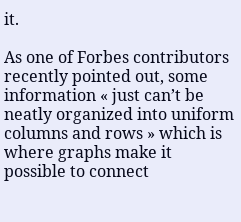it.

As one of Forbes contributors recently pointed out, some information « just can’t be neatly organized into uniform columns and rows » which is where graphs make it possible to connect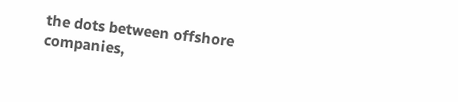the dots between offshore companies,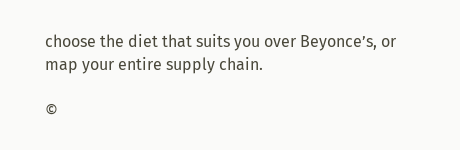choose the diet that suits you over Beyonce’s, or map your entire supply chain.

©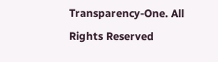Transparency-One. All Rights Reserved